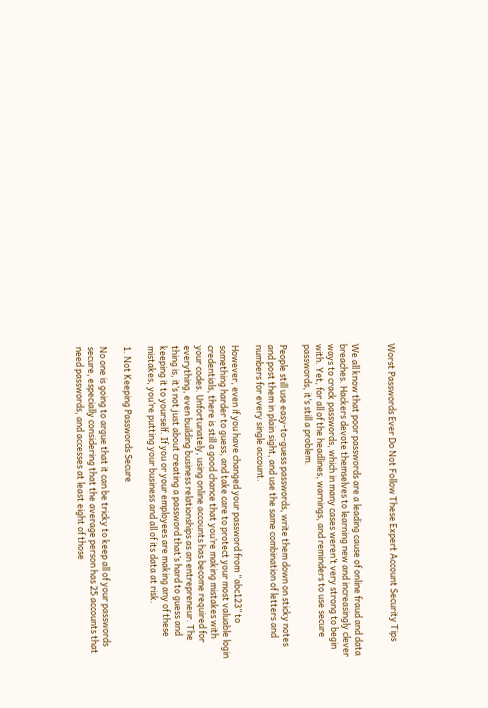Worst Passwords Ever Do Not Follow These Expert Account Security Tips


We all know that poor passwords are a leading cause of online fraud and data breaches. Hackers devote themselves to learning new and increasingly clever ways to crack passwords, which in many cases weren’t very strong to begin with. Yet, for all of the headlines, warnings, and reminders to use secure passwords, it’s still a problem.

People still use easy-to-guess passwords, write them down on sticky notes and post them in plain sight, and use the same combination of letters and numbers for every single account.

However, even if you have changed your password from “abc123” to something harder to guess, and take care to protect your most valuable login credentials, there is still a good chance that you’re making mistakes with your codes. Unfortunately, using online accounts has become required for everything, even building business relationships as an entrepreneur. The thing is, it’s not just about creating a password that’s hard to guess and keeping it to yourself. If you or your employees are making any of these mistakes, you’re putting your business and all of its data at risk.

1. Not Keeping Passwords Secure

No one is going to argue that it can be tricky to keep all of your passwords secure, especially considering that the average person has 25 accounts that need passwords, and accesses at least eight of those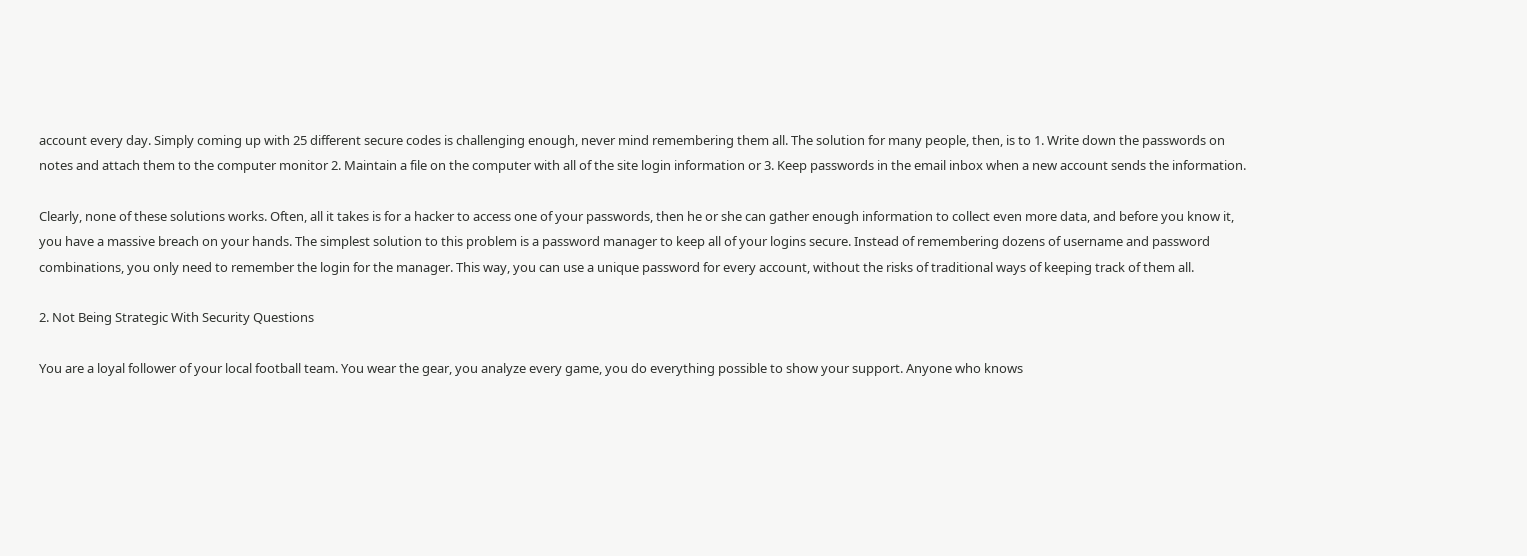account every day. Simply coming up with 25 different secure codes is challenging enough, never mind remembering them all. The solution for many people, then, is to 1. Write down the passwords on notes and attach them to the computer monitor 2. Maintain a file on the computer with all of the site login information or 3. Keep passwords in the email inbox when a new account sends the information.

Clearly, none of these solutions works. Often, all it takes is for a hacker to access one of your passwords, then he or she can gather enough information to collect even more data, and before you know it, you have a massive breach on your hands. The simplest solution to this problem is a password manager to keep all of your logins secure. Instead of remembering dozens of username and password combinations, you only need to remember the login for the manager. This way, you can use a unique password for every account, without the risks of traditional ways of keeping track of them all.

2. Not Being Strategic With Security Questions

You are a loyal follower of your local football team. You wear the gear, you analyze every game, you do everything possible to show your support. Anyone who knows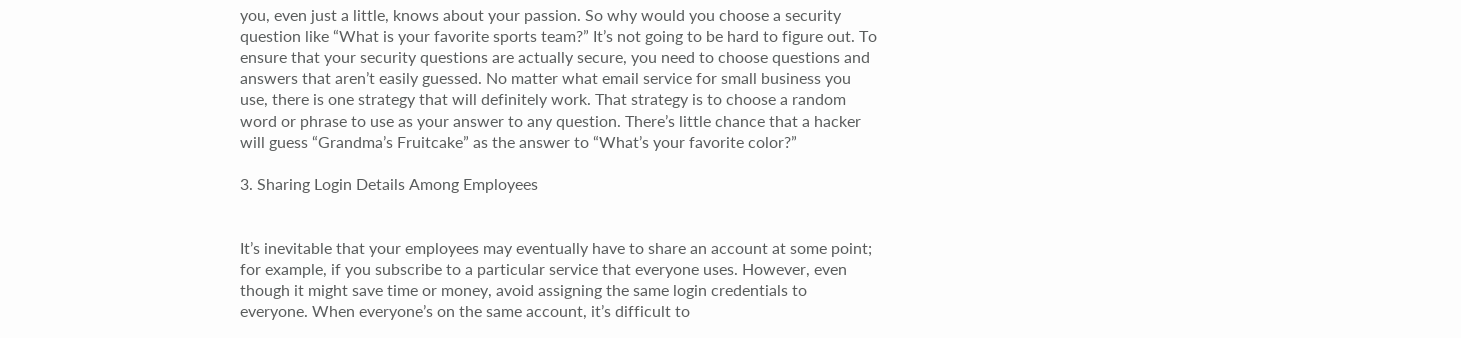you, even just a little, knows about your passion. So why would you choose a security question like “What is your favorite sports team?” It’s not going to be hard to figure out. To ensure that your security questions are actually secure, you need to choose questions and answers that aren’t easily guessed. No matter what email service for small business you use, there is one strategy that will definitely work. That strategy is to choose a random word or phrase to use as your answer to any question. There’s little chance that a hacker will guess “Grandma’s Fruitcake” as the answer to “What’s your favorite color?”

3. Sharing Login Details Among Employees


It’s inevitable that your employees may eventually have to share an account at some point; for example, if you subscribe to a particular service that everyone uses. However, even though it might save time or money, avoid assigning the same login credentials to everyone. When everyone’s on the same account, it’s difficult to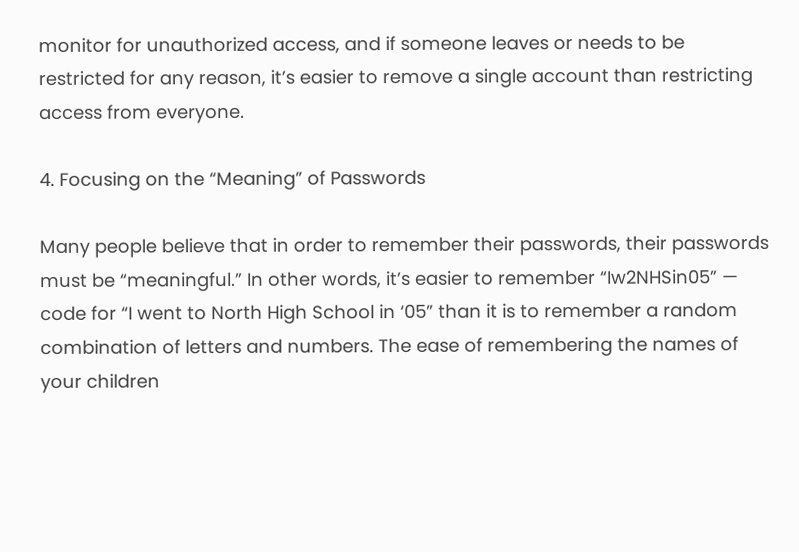monitor for unauthorized access, and if someone leaves or needs to be restricted for any reason, it’s easier to remove a single account than restricting access from everyone.

4. Focusing on the “Meaning” of Passwords

Many people believe that in order to remember their passwords, their passwords must be “meaningful.” In other words, it’s easier to remember “Iw2NHSin05” — code for “I went to North High School in ‘05” than it is to remember a random combination of letters and numbers. The ease of remembering the names of your children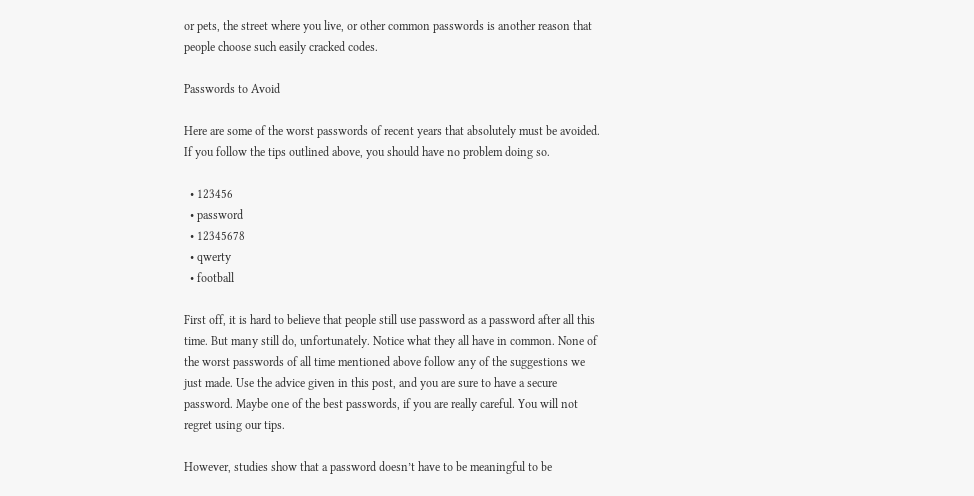or pets, the street where you live, or other common passwords is another reason that people choose such easily cracked codes.

Passwords to Avoid

Here are some of the worst passwords of recent years that absolutely must be avoided. If you follow the tips outlined above, you should have no problem doing so.

  • 123456
  • password
  • 12345678
  • qwerty
  • football

First off, it is hard to believe that people still use password as a password after all this time. But many still do, unfortunately. Notice what they all have in common. None of the worst passwords of all time mentioned above follow any of the suggestions we just made. Use the advice given in this post, and you are sure to have a secure password. Maybe one of the best passwords, if you are really careful. You will not regret using our tips.

However, studies show that a password doesn’t have to be meaningful to be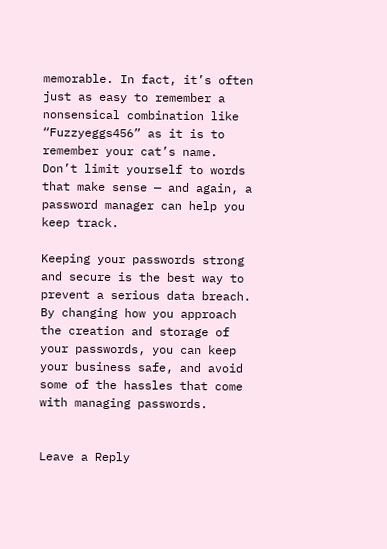memorable. In fact, it’s often just as easy to remember a nonsensical combination like “Fuzzyeggs456” as it is to remember your cat’s name. Don’t limit yourself to words that make sense — and again, a password manager can help you keep track.

Keeping your passwords strong and secure is the best way to prevent a serious data breach. By changing how you approach the creation and storage of your passwords, you can keep your business safe, and avoid some of the hassles that come with managing passwords.


Leave a Reply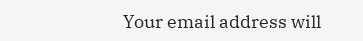Your email address will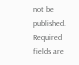not be published. Required fields are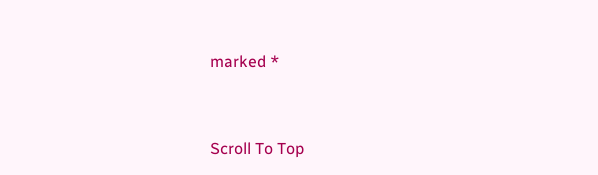marked *


Scroll To Top